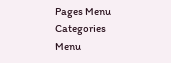Pages Menu
Categories Menu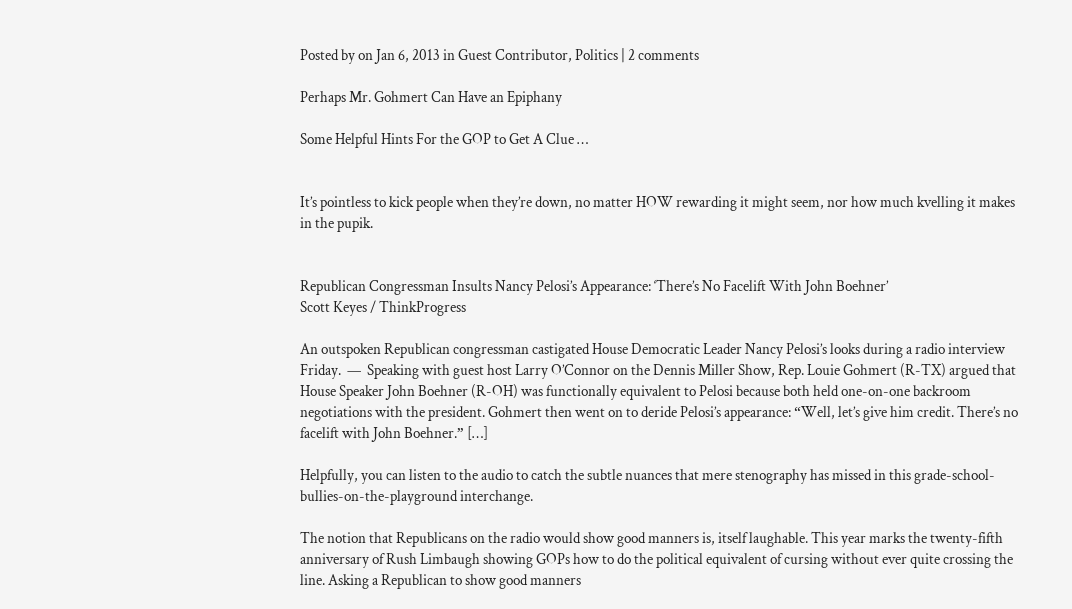Posted by on Jan 6, 2013 in Guest Contributor, Politics | 2 comments

Perhaps Mr. Gohmert Can Have an Epiphany

Some Helpful Hints For the GOP to Get A Clue …


It’s pointless to kick people when they’re down, no matter HOW rewarding it might seem, nor how much kvelling it makes in the pupik.


Republican Congressman Insults Nancy Pelosi’s Appearance: ‘There’s No Facelift With John Boehner’
Scott Keyes / ThinkProgress

An outspoken Republican congressman castigated House Democratic Leader Nancy Pelosi’s looks during a radio interview Friday.  —  Speaking with guest host Larry O’Connor on the Dennis Miller Show, Rep. Louie Gohmert (R-TX) argued that House Speaker John Boehner (R-OH) was functionally equivalent to Pelosi because both held one-on-one backroom negotiations with the president. Gohmert then went on to deride Pelosi’s appearance: “Well, let’s give him credit. There’s no facelift with John Boehner.” […]

Helpfully, you can listen to the audio to catch the subtle nuances that mere stenography has missed in this grade-school-bullies-on-the-playground interchange.

The notion that Republicans on the radio would show good manners is, itself laughable. This year marks the twenty-fifth anniversary of Rush Limbaugh showing GOPs how to do the political equivalent of cursing without ever quite crossing the line. Asking a Republican to show good manners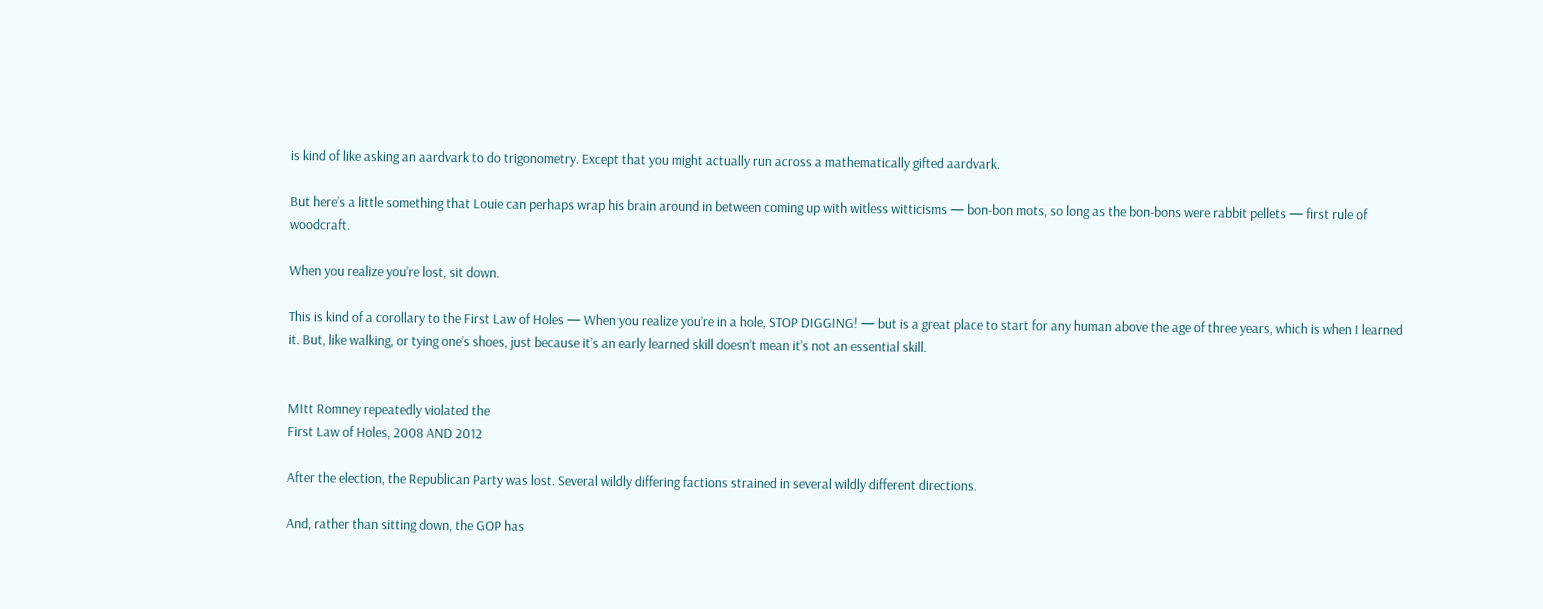is kind of like asking an aardvark to do trigonometry. Except that you might actually run across a mathematically gifted aardvark.

But here’s a little something that Louie can perhaps wrap his brain around in between coming up with witless witticisms — bon-bon mots, so long as the bon-bons were rabbit pellets — first rule of woodcraft.

When you realize you’re lost, sit down.

This is kind of a corollary to the First Law of Holes — When you realize you’re in a hole, STOP DIGGING! — but is a great place to start for any human above the age of three years, which is when I learned it. But, like walking, or tying one’s shoes, just because it’s an early learned skill doesn’t mean it’s not an essential skill.


MItt Romney repeatedly violated the
First Law of Holes, 2008 AND 2012

After the election, the Republican Party was lost. Several wildly differing factions strained in several wildly different directions.

And, rather than sitting down, the GOP has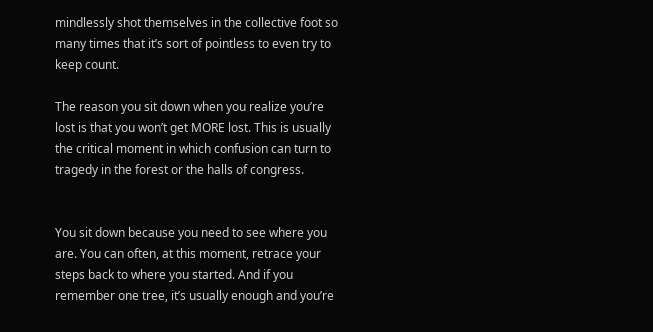mindlessly shot themselves in the collective foot so many times that it’s sort of pointless to even try to keep count.

The reason you sit down when you realize you’re lost is that you won’t get MORE lost. This is usually the critical moment in which confusion can turn to tragedy in the forest or the halls of congress.


You sit down because you need to see where you are. You can often, at this moment, retrace your steps back to where you started. And if you remember one tree, it’s usually enough and you’re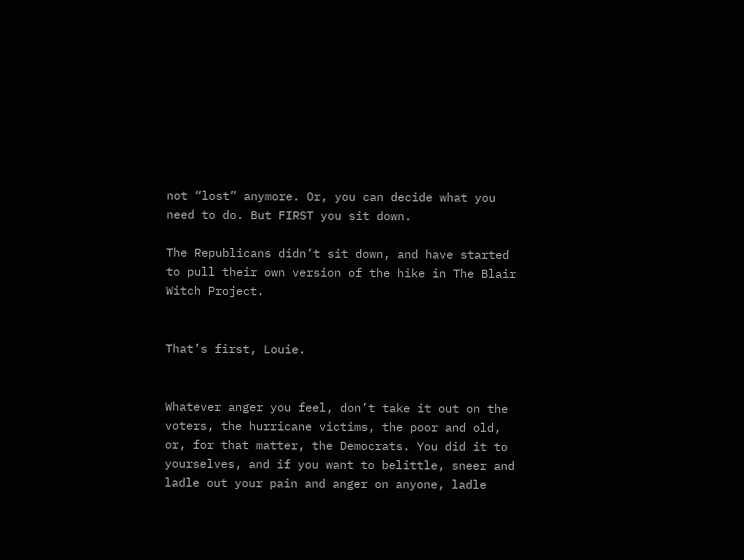not “lost” anymore. Or, you can decide what you need to do. But FIRST you sit down.

The Republicans didn’t sit down, and have started to pull their own version of the hike in The Blair Witch Project.


That’s first, Louie.


Whatever anger you feel, don’t take it out on the voters, the hurricane victims, the poor and old, or, for that matter, the Democrats. You did it to yourselves, and if you want to belittle, sneer and ladle out your pain and anger on anyone, ladle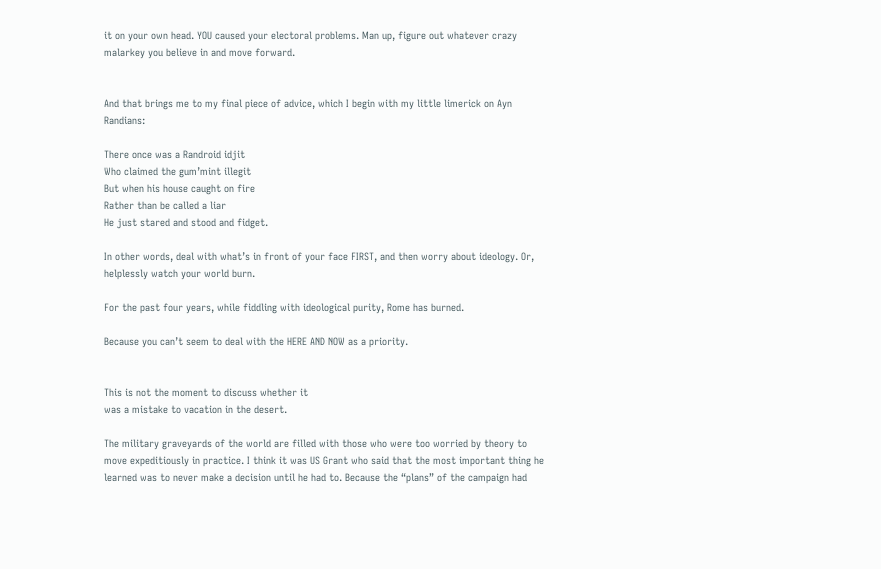it on your own head. YOU caused your electoral problems. Man up, figure out whatever crazy malarkey you believe in and move forward.


And that brings me to my final piece of advice, which I begin with my little limerick on Ayn Randians:

There once was a Randroid idjit
Who claimed the gum’mint illegit
But when his house caught on fire
Rather than be called a liar
He just stared and stood and fidget.

In other words, deal with what’s in front of your face FIRST, and then worry about ideology. Or, helplessly watch your world burn.

For the past four years, while fiddling with ideological purity, Rome has burned.

Because you can’t seem to deal with the HERE AND NOW as a priority.


This is not the moment to discuss whether it
was a mistake to vacation in the desert.

The military graveyards of the world are filled with those who were too worried by theory to move expeditiously in practice. I think it was US Grant who said that the most important thing he learned was to never make a decision until he had to. Because the “plans” of the campaign had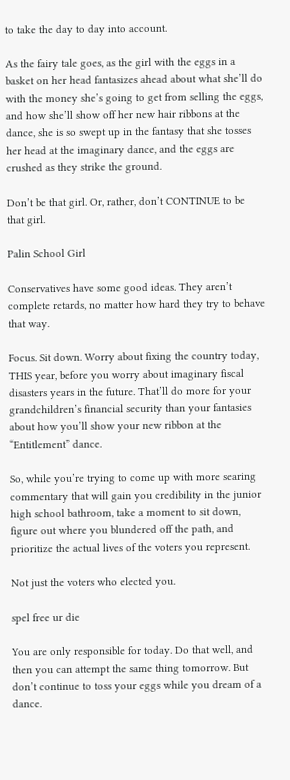to take the day to day into account.

As the fairy tale goes, as the girl with the eggs in a basket on her head fantasizes ahead about what she’ll do with the money she’s going to get from selling the eggs, and how she’ll show off her new hair ribbons at the dance, she is so swept up in the fantasy that she tosses her head at the imaginary dance, and the eggs are crushed as they strike the ground.

Don’t be that girl. Or, rather, don’t CONTINUE to be that girl.

Palin School Girl

Conservatives have some good ideas. They aren’t complete retards, no matter how hard they try to behave that way.

Focus. Sit down. Worry about fixing the country today, THIS year, before you worry about imaginary fiscal disasters years in the future. That’ll do more for your grandchildren’s financial security than your fantasies about how you’ll show your new ribbon at the “Entitlement” dance.

So, while you’re trying to come up with more searing commentary that will gain you credibility in the junior high school bathroom, take a moment to sit down, figure out where you blundered off the path, and prioritize the actual lives of the voters you represent.

Not just the voters who elected you.

spel free ur die

You are only responsible for today. Do that well, and then you can attempt the same thing tomorrow. But don’t continue to toss your eggs while you dream of a dance.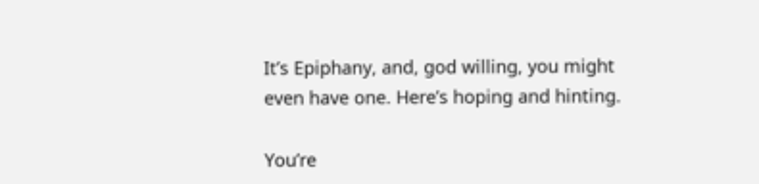It’s Epiphany, and, god willing, you might even have one. Here’s hoping and hinting.

You’re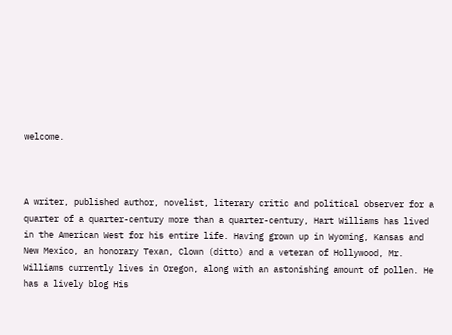welcome.



A writer, published author, novelist, literary critic and political observer for a quarter of a quarter-century more than a quarter-century, Hart Williams has lived in the American West for his entire life. Having grown up in Wyoming, Kansas and New Mexico, an honorary Texan, Clown (ditto) and a veteran of Hollywood, Mr. Williams currently lives in Oregon, along with an astonishing amount of pollen. He has a lively blog His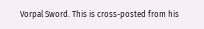Vorpal Sword. This is cross-posted from his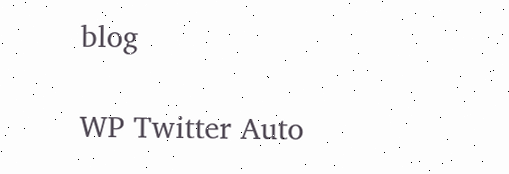blog

WP Twitter Auto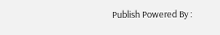Publish Powered By :